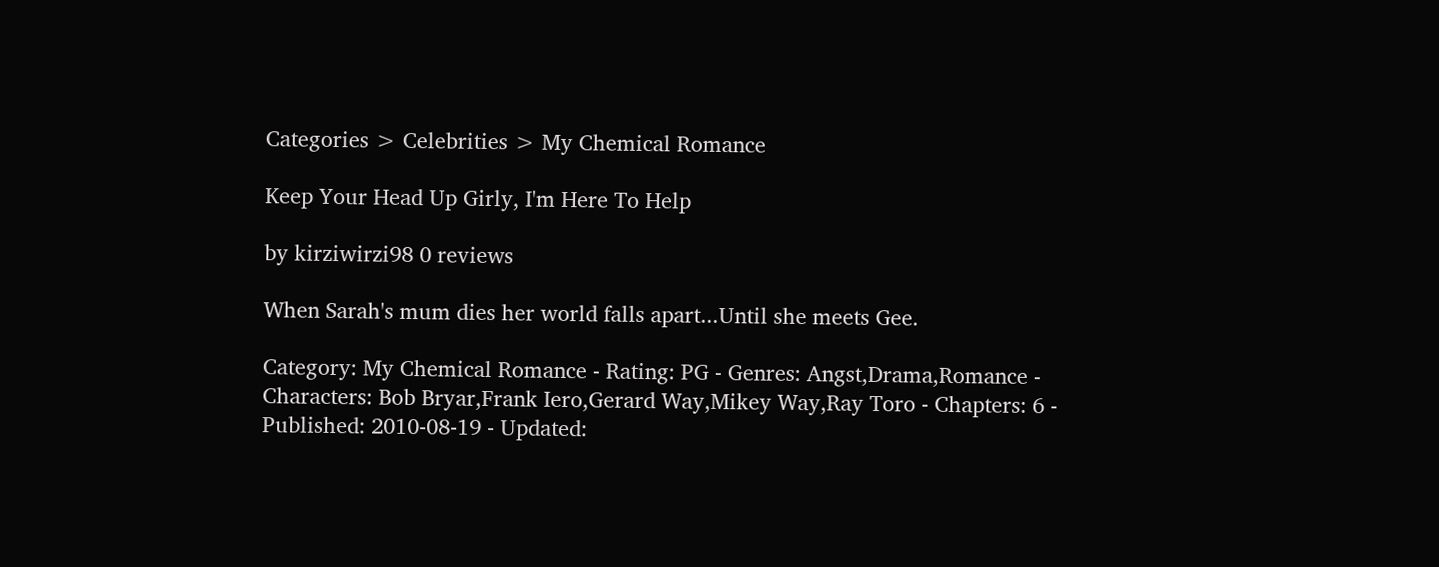Categories > Celebrities > My Chemical Romance

Keep Your Head Up Girly, I'm Here To Help

by kirziwirzi98 0 reviews

When Sarah's mum dies her world falls apart...Until she meets Gee.

Category: My Chemical Romance - Rating: PG - Genres: Angst,Drama,Romance - Characters: Bob Bryar,Frank Iero,Gerard Way,Mikey Way,Ray Toro - Chapters: 6 - Published: 2010-08-19 - Updated: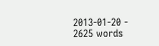2013-01-20 - 2625 words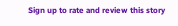Sign up to rate and review this story